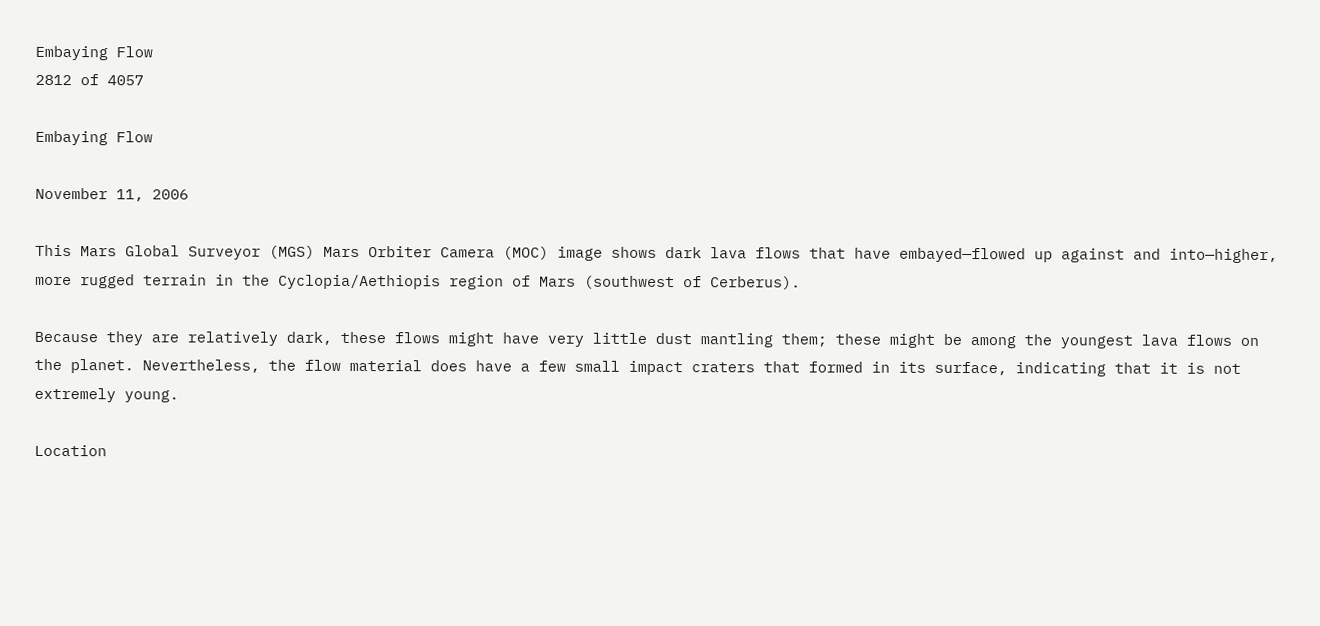Embaying Flow
2812 of 4057

Embaying Flow

November 11, 2006

This Mars Global Surveyor (MGS) Mars Orbiter Camera (MOC) image shows dark lava flows that have embayed—flowed up against and into—higher, more rugged terrain in the Cyclopia/Aethiopis region of Mars (southwest of Cerberus).

Because they are relatively dark, these flows might have very little dust mantling them; these might be among the youngest lava flows on the planet. Nevertheless, the flow material does have a few small impact craters that formed in its surface, indicating that it is not extremely young.

Location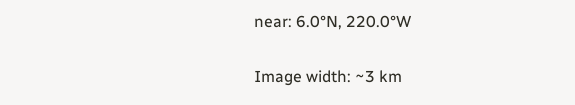near: 6.0°N, 220.0°W

Image width: ~3 km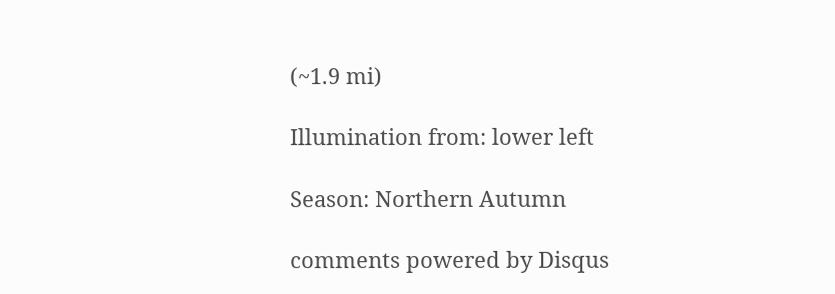(~1.9 mi)

Illumination from: lower left

Season: Northern Autumn

comments powered by Disqus